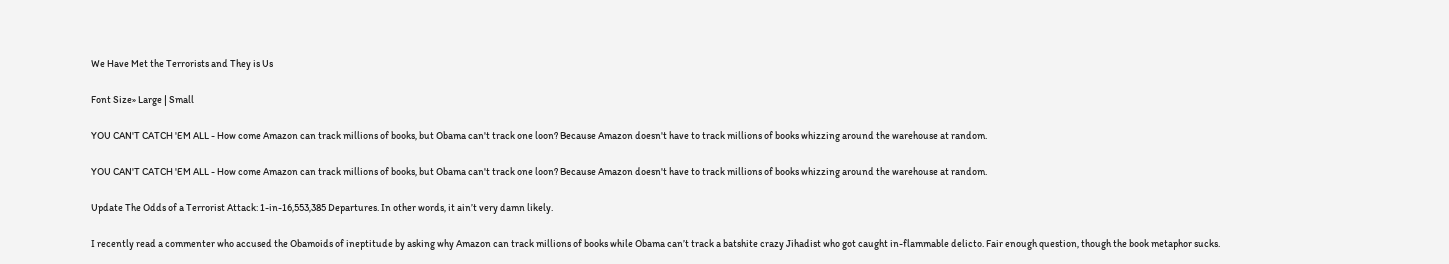We Have Met the Terrorists and They is Us

Font Size» Large | Small

YOU CAN'T CATCH 'EM ALL - How come Amazon can track millions of books, but Obama can't track one loon? Because Amazon doesn't have to track millions of books whizzing around the warehouse at random.

YOU CAN'T CATCH 'EM ALL - How come Amazon can track millions of books, but Obama can't track one loon? Because Amazon doesn't have to track millions of books whizzing around the warehouse at random.

Update The Odds of a Terrorist Attack: 1-in-16,553,385 Departures. In other words, it ain’t very damn likely.

I recently read a commenter who accused the Obamoids of ineptitude by asking why Amazon can track millions of books while Obama can’t track a batshite crazy Jihadist who got caught in-flammable delicto. Fair enough question, though the book metaphor sucks.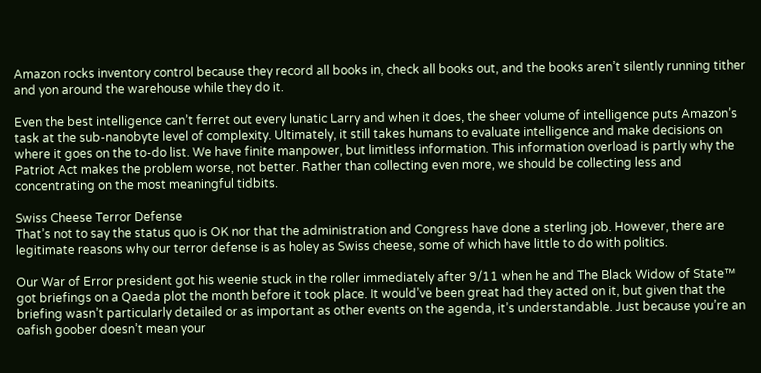Amazon rocks inventory control because they record all books in, check all books out, and the books aren’t silently running tither and yon around the warehouse while they do it.

Even the best intelligence can’t ferret out every lunatic Larry and when it does, the sheer volume of intelligence puts Amazon’s task at the sub-nanobyte level of complexity. Ultimately, it still takes humans to evaluate intelligence and make decisions on where it goes on the to-do list. We have finite manpower, but limitless information. This information overload is partly why the Patriot Act makes the problem worse, not better. Rather than collecting even more, we should be collecting less and concentrating on the most meaningful tidbits.

Swiss Cheese Terror Defense
That’s not to say the status quo is OK nor that the administration and Congress have done a sterling job. However, there are legitimate reasons why our terror defense is as holey as Swiss cheese, some of which have little to do with politics.

Our War of Error president got his weenie stuck in the roller immediately after 9/11 when he and The Black Widow of State™ got briefings on a Qaeda plot the month before it took place. It would’ve been great had they acted on it, but given that the briefing wasn’t particularly detailed or as important as other events on the agenda, it’s understandable. Just because you’re an oafish goober doesn’t mean your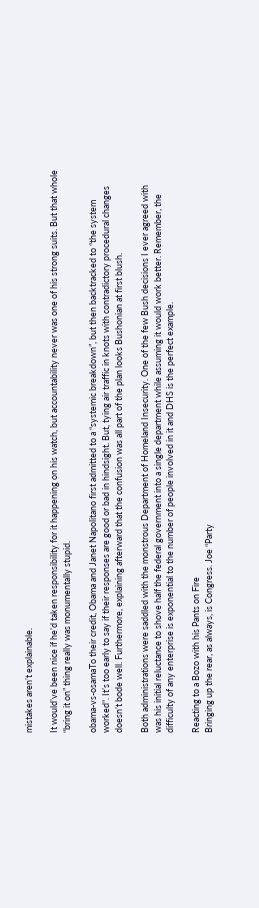mistakes aren’t explainable.

It would’ve been nice if he’d taken responsibility for it happening on his watch, but accountability never was one of his strong suits. But that whole “bring it on” thing really was monumentally stupid.

obama-vs-osamaTo their credit, Obama and Janet Napolitano first admitted to a “systemic breakdown”, but then backtracked to “the system worked“. It’s too early to say if their responses are good or bad in hindsight. But, tying air traffic in knots with contradictory procedural changes doesn’t bode well. Furthermore, explaining afterward that the confusion was all part of the plan looks Bushonian at first blush.

Both administrations were saddled with the monstrous Department of Homeland Insecurity. One of the few Bush decisions I ever agreed with was his initial reluctance to shove half the federal government into a single department while assuming it would work better. Remember, the difficulty of any enterprise is exponential to the number of people involved in it and DHS is the perfect example.

Reacting to a Bozo with his Pants on Fire
Bringing up the rear, as always, is Congress. Joe “Party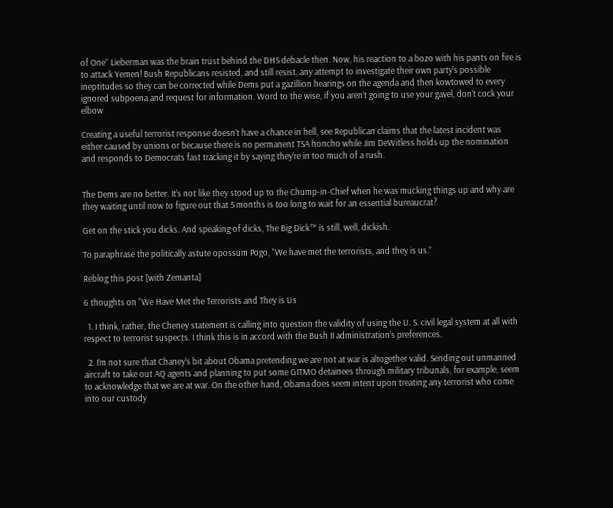of One” Lieberman was the brain trust behind the DHS debacle then. Now, his reaction to a bozo with his pants on fire is to attack Yemen! Bush Republicans resisted, and still resist, any attempt to investigate their own party’s possible ineptitudes so they can be corrected while Dems put a gazillion hearings on the agenda and then kowtowed to every ignored subpoena and request for information. Word to the wise, if you aren’t going to use your gavel, don’t cock your elbow

Creating a useful terrorist response doesn’t have a chance in hell, see Republican claims that the latest incident was either caused by unions or because there is no permanent TSA honcho while Jim DeWitless holds up the nomination and responds to Democrats fast tracking it by saying they’re in too much of a rush.


The Dems are no better. It’s not like they stood up to the Chump-in-Chief when he was mucking things up and why are they waiting until now to figure out that 5 months is too long to wait for an essential bureaucrat?

Get on the stick you dicks. And speaking of dicks, The Big Dick™ is still, well, dickish.

To paraphrase the politically astute opossum Pogo, “We have met the terrorists, and they is us.”

Reblog this post [with Zemanta]

6 thoughts on “We Have Met the Terrorists and They is Us

  1. I think, rather, the Cheney statement is calling into question the validity of using the U. S. civil legal system at all with respect to terrorist suspects. I think this is in accord with the Bush II administration’s preferences.

  2. I’m not sure that Chaney’s bit about Obama pretending we are not at war is altogether valid. Sending out unmanned aircraft to take out AQ agents and planning to put some GITMO detainees through military tribunals, for example, seem to acknowledge that we are at war. On the other hand, Obama does seem intent upon treating any terrorist who come into our custody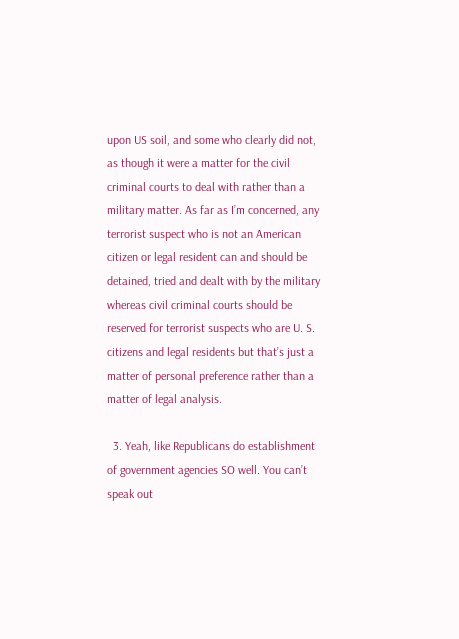upon US soil, and some who clearly did not, as though it were a matter for the civil criminal courts to deal with rather than a military matter. As far as I’m concerned, any terrorist suspect who is not an American citizen or legal resident can and should be detained, tried and dealt with by the military whereas civil criminal courts should be reserved for terrorist suspects who are U. S. citizens and legal residents but that’s just a matter of personal preference rather than a matter of legal analysis.

  3. Yeah, like Republicans do establishment of government agencies SO well. You can’t speak out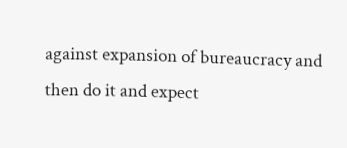against expansion of bureaucracy and then do it and expect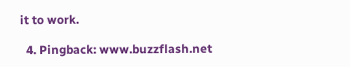it to work.

  4. Pingback: www.buzzflash.net